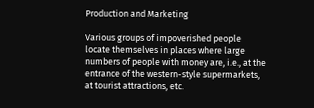Production and Marketing

Various groups of impoverished people locate themselves in places where large numbers of people with money are, i.e., at the entrance of the western-style supermarkets, at tourist attractions, etc.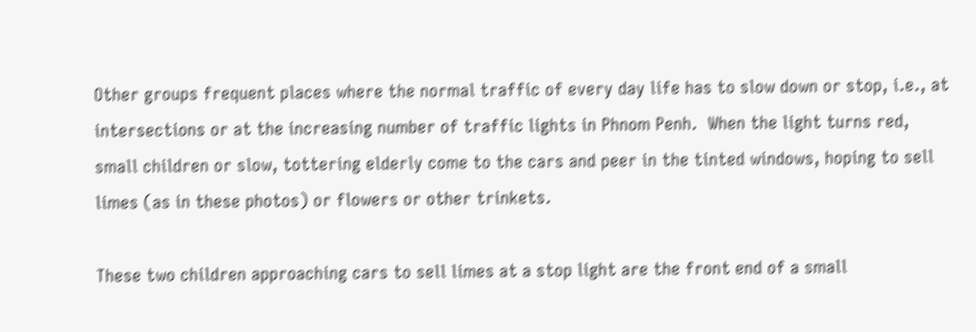Other groups frequent places where the normal traffic of every day life has to slow down or stop, i.e., at intersections or at the increasing number of traffic lights in Phnom Penh.  When the light turns red, small children or slow, tottering elderly come to the cars and peer in the tinted windows, hoping to sell limes (as in these photos) or flowers or other trinkets.

These two children approaching cars to sell limes at a stop light are the front end of a small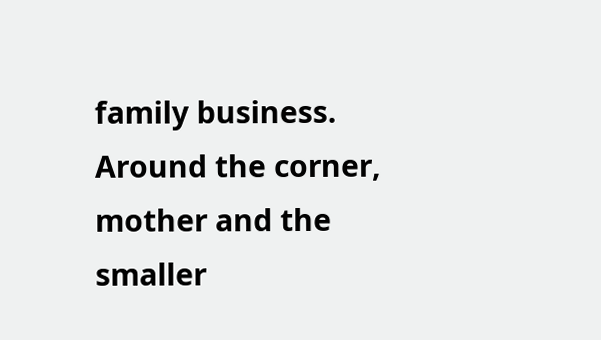family business.
Around the corner, mother and the smaller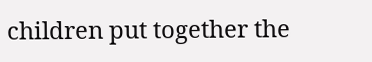children put together the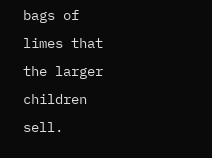bags of limes that the larger children sell.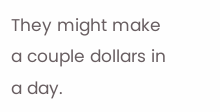They might make a couple dollars in a day.